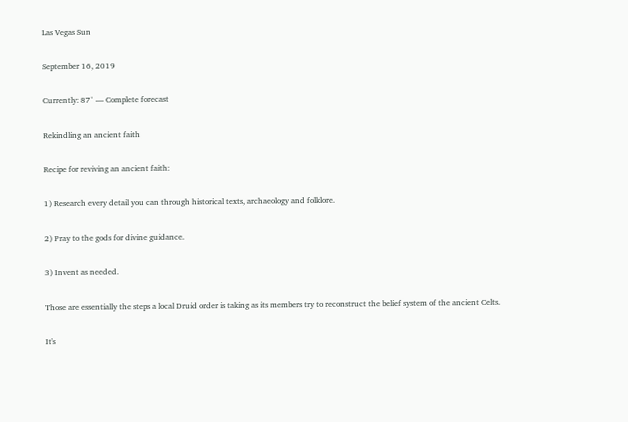Las Vegas Sun

September 16, 2019

Currently: 87° — Complete forecast

Rekindling an ancient faith

Recipe for reviving an ancient faith:

1) Research every detail you can through historical texts, archaeology and folklore.

2) Pray to the gods for divine guidance.

3) Invent as needed.

Those are essentially the steps a local Druid order is taking as its members try to reconstruct the belief system of the ancient Celts.

It's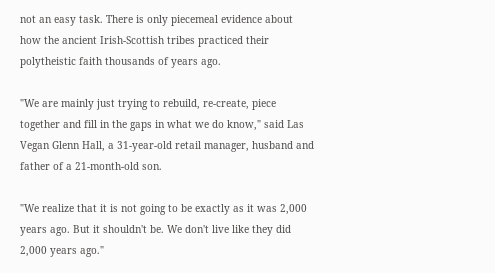not an easy task. There is only piecemeal evidence about how the ancient Irish-Scottish tribes practiced their polytheistic faith thousands of years ago.

"We are mainly just trying to rebuild, re-create, piece together and fill in the gaps in what we do know," said Las Vegan Glenn Hall, a 31-year-old retail manager, husband and father of a 21-month-old son.

"We realize that it is not going to be exactly as it was 2,000 years ago. But it shouldn't be. We don't live like they did 2,000 years ago."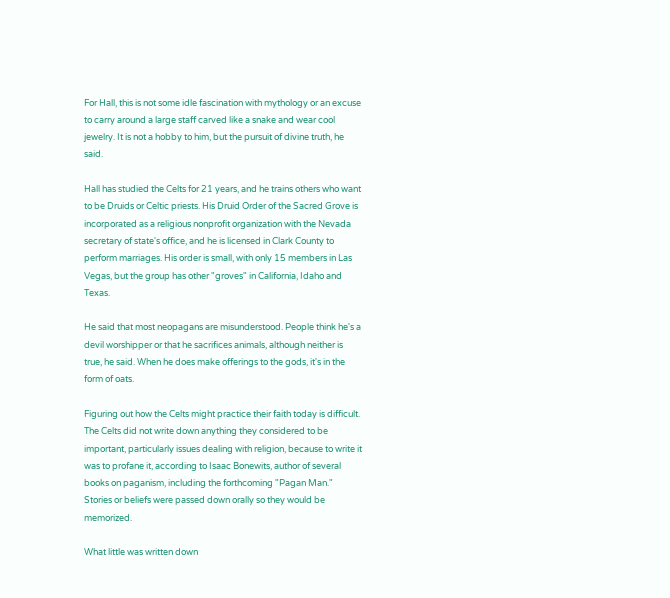For Hall, this is not some idle fascination with mythology or an excuse to carry around a large staff carved like a snake and wear cool jewelry. It is not a hobby to him, but the pursuit of divine truth, he said.

Hall has studied the Celts for 21 years, and he trains others who want to be Druids or Celtic priests. His Druid Order of the Sacred Grove is incorporated as a religious nonprofit organization with the Nevada secretary of state's office, and he is licensed in Clark County to perform marriages. His order is small, with only 15 members in Las Vegas, but the group has other "groves" in California, Idaho and Texas.

He said that most neopagans are misunderstood. People think he's a devil worshipper or that he sacrifices animals, although neither is true, he said. When he does make offerings to the gods, it's in the form of oats.

Figuring out how the Celts might practice their faith today is difficult. The Celts did not write down anything they considered to be important, particularly issues dealing with religion, because to write it was to profane it, according to Isaac Bonewits, author of several books on paganism, including the forthcoming "Pagan Man." Stories or beliefs were passed down orally so they would be memorized.

What little was written down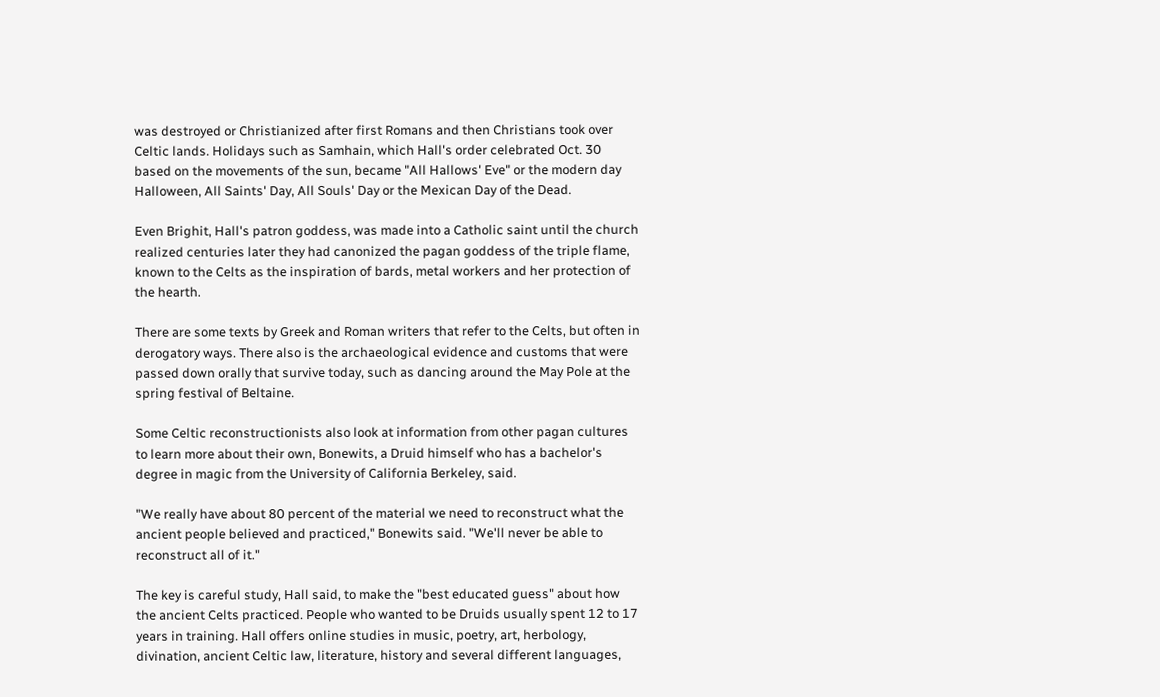was destroyed or Christianized after first Romans and then Christians took over Celtic lands. Holidays such as Samhain, which Hall's order celebrated Oct. 30 based on the movements of the sun, became "All Hallows' Eve" or the modern day Halloween, All Saints' Day, All Souls' Day or the Mexican Day of the Dead.

Even Brighit, Hall's patron goddess, was made into a Catholic saint until the church realized centuries later they had canonized the pagan goddess of the triple flame, known to the Celts as the inspiration of bards, metal workers and her protection of the hearth.

There are some texts by Greek and Roman writers that refer to the Celts, but often in derogatory ways. There also is the archaeological evidence and customs that were passed down orally that survive today, such as dancing around the May Pole at the spring festival of Beltaine.

Some Celtic reconstructionists also look at information from other pagan cultures to learn more about their own, Bonewits, a Druid himself who has a bachelor's degree in magic from the University of California Berkeley, said.

"We really have about 80 percent of the material we need to reconstruct what the ancient people believed and practiced," Bonewits said. "We'll never be able to reconstruct all of it."

The key is careful study, Hall said, to make the "best educated guess" about how the ancient Celts practiced. People who wanted to be Druids usually spent 12 to 17 years in training. Hall offers online studies in music, poetry, art, herbology, divination, ancient Celtic law, literature, history and several different languages,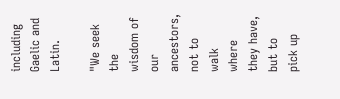including Gaelic and Latin.

"We seek the wisdom of our ancestors, not to walk where they have, but to pick up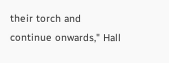their torch and continue onwards," Hall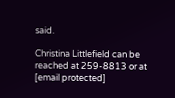said.

Christina Littlefield can be reached at 259-8813 or at [email protected]